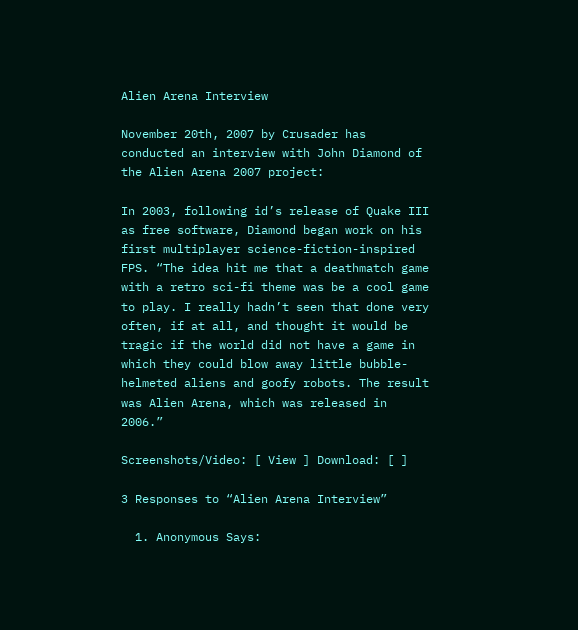Alien Arena Interview

November 20th, 2007 by Crusader has conducted an interview with John Diamond of the Alien Arena 2007 project:

In 2003, following id’s release of Quake III as free software, Diamond began work on his first multiplayer science-fiction-inspired FPS. “The idea hit me that a deathmatch game with a retro sci-fi theme was be a cool game to play. I really hadn’t seen that done very often, if at all, and thought it would be tragic if the world did not have a game in which they could blow away little bubble-helmeted aliens and goofy robots. The result was Alien Arena, which was released in 2006.”

Screenshots/Video: [ View ] Download: [ ]

3 Responses to “Alien Arena Interview”

  1. Anonymous Says: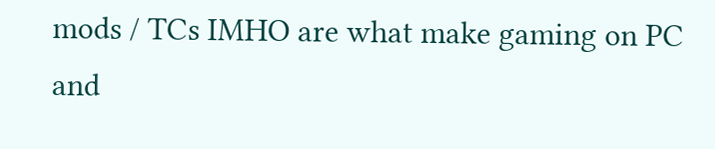mods / TCs IMHO are what make gaming on PC and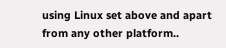using Linux set above and apart from any other platform..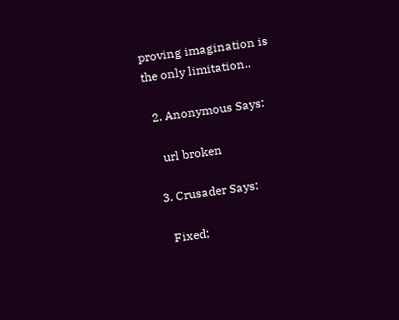proving imagination is the only limitation..

  2. Anonymous Says:

    url broken

  3. Crusader Says:

    Fixed;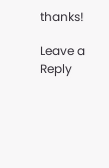thanks!

Leave a Reply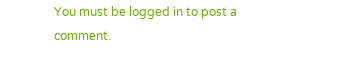You must be logged in to post a comment.